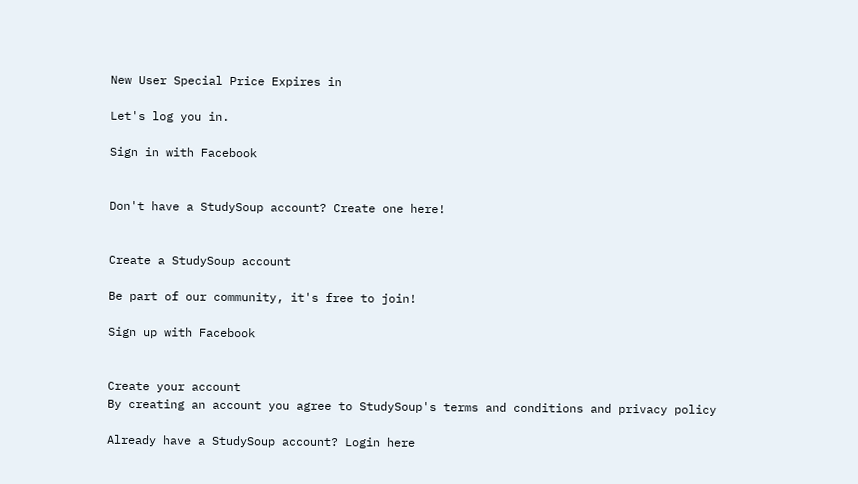New User Special Price Expires in

Let's log you in.

Sign in with Facebook


Don't have a StudySoup account? Create one here!


Create a StudySoup account

Be part of our community, it's free to join!

Sign up with Facebook


Create your account
By creating an account you agree to StudySoup's terms and conditions and privacy policy

Already have a StudySoup account? Login here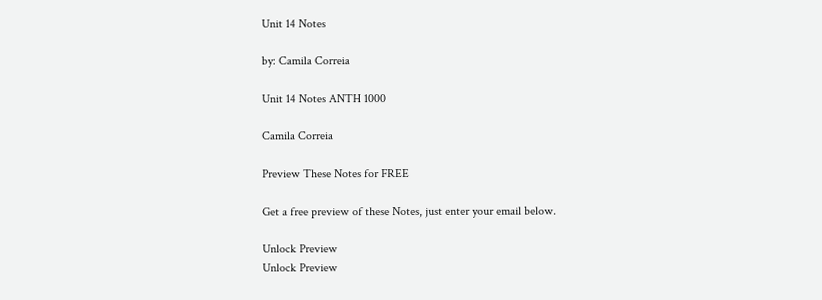Unit 14 Notes

by: Camila Correia

Unit 14 Notes ANTH 1000

Camila Correia

Preview These Notes for FREE

Get a free preview of these Notes, just enter your email below.

Unlock Preview
Unlock Preview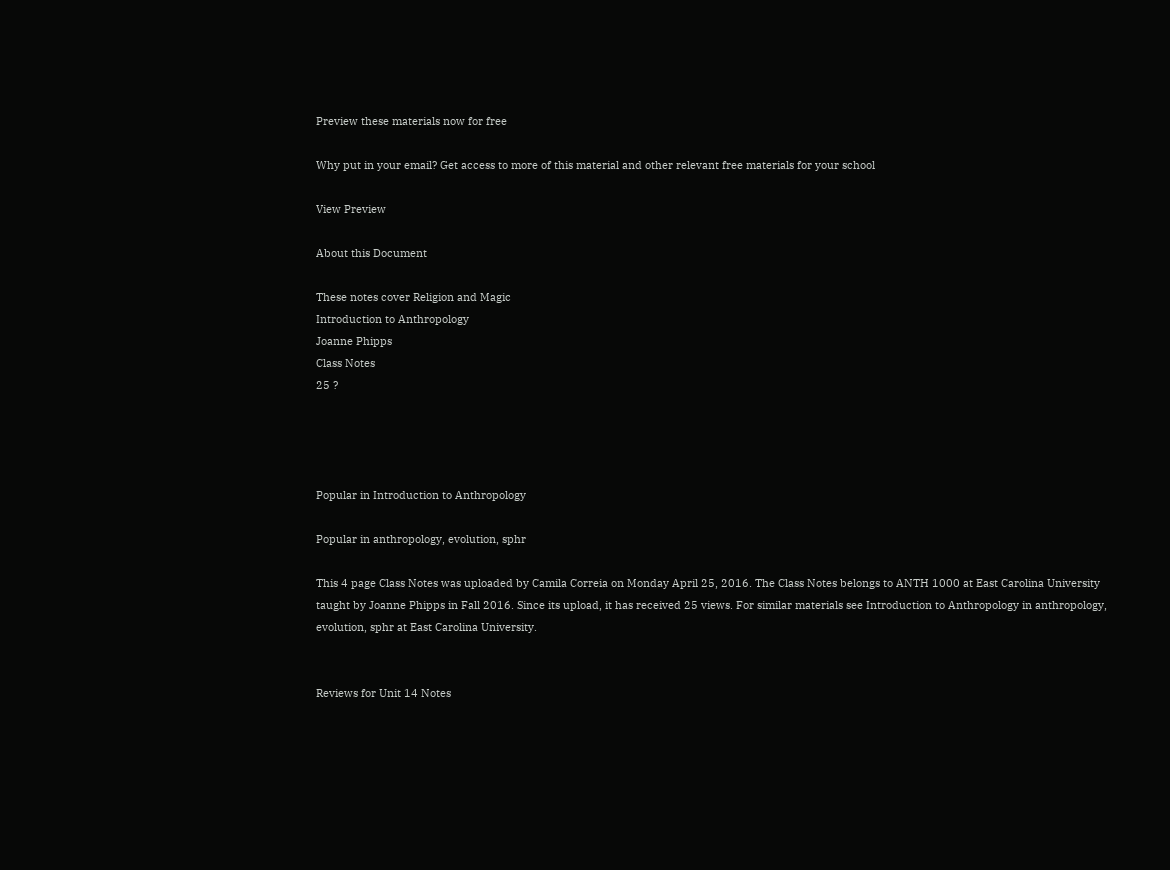Preview these materials now for free

Why put in your email? Get access to more of this material and other relevant free materials for your school

View Preview

About this Document

These notes cover Religion and Magic
Introduction to Anthropology
Joanne Phipps
Class Notes
25 ?




Popular in Introduction to Anthropology

Popular in anthropology, evolution, sphr

This 4 page Class Notes was uploaded by Camila Correia on Monday April 25, 2016. The Class Notes belongs to ANTH 1000 at East Carolina University taught by Joanne Phipps in Fall 2016. Since its upload, it has received 25 views. For similar materials see Introduction to Anthropology in anthropology, evolution, sphr at East Carolina University.


Reviews for Unit 14 Notes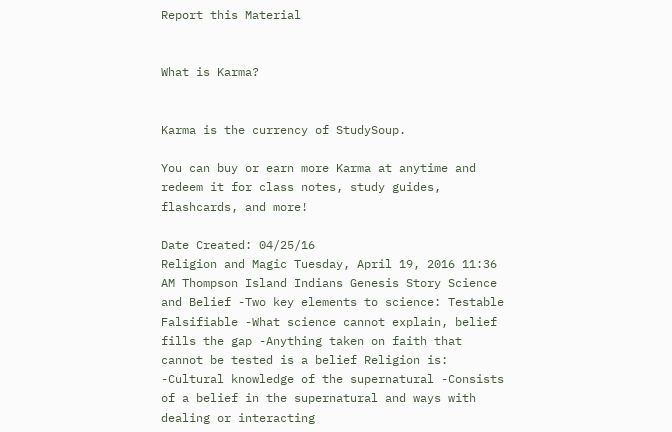Report this Material


What is Karma?


Karma is the currency of StudySoup.

You can buy or earn more Karma at anytime and redeem it for class notes, study guides, flashcards, and more!

Date Created: 04/25/16
Religion and Magic Tuesday, April 19, 2016 11:36 AM Thompson Island Indians Genesis Story Science and Belief -Two key elements to science: Testable Falsifiable -What science cannot explain, belief fills the gap -Anything taken on faith that cannot be tested is a belief Religion is: -Cultural knowledge of the supernatural -Consists of a belief in the supernatural and ways with dealing or interacting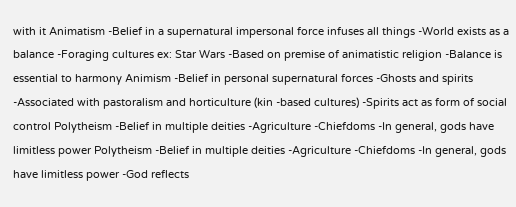with it Animatism -Belief in a supernatural impersonal force infuses all things -World exists as a balance -Foraging cultures ex: Star Wars -Based on premise of animatistic religion -Balance is essential to harmony Animism -Belief in personal supernatural forces -Ghosts and spirits -Associated with pastoralism and horticulture (kin -based cultures) -Spirits act as form of social control Polytheism -Belief in multiple deities -Agriculture -Chiefdoms -In general, gods have limitless power Polytheism -Belief in multiple deities -Agriculture -Chiefdoms -In general, gods have limitless power -God reflects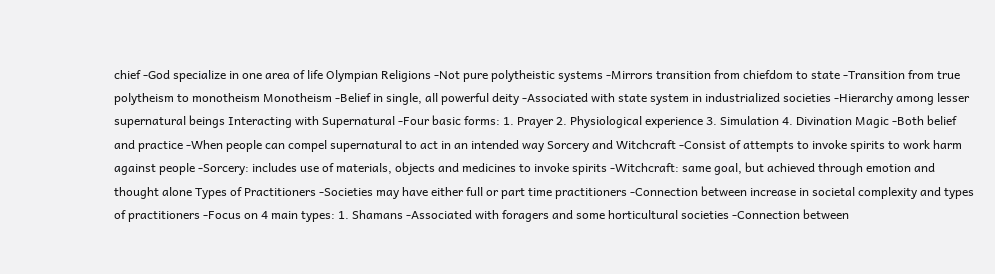chief -God specialize in one area of life Olympian Religions -Not pure polytheistic systems -Mirrors transition from chiefdom to state -Transition from true polytheism to monotheism Monotheism -Belief in single, all powerful deity -Associated with state system in industrialized societies -Hierarchy among lesser supernatural beings Interacting with Supernatural -Four basic forms: 1. Prayer 2. Physiological experience 3. Simulation 4. Divination Magic -Both belief and practice -When people can compel supernatural to act in an intended way Sorcery and Witchcraft -Consist of attempts to invoke spirits to work harm against people -Sorcery: includes use of materials, objects and medicines to invoke spirits -Witchcraft: same goal, but achieved through emotion and thought alone Types of Practitioners -Societies may have either full or part time practitioners -Connection between increase in societal complexity and types of practitioners -Focus on 4 main types: 1. Shamans -Associated with foragers and some horticultural societies -Connection between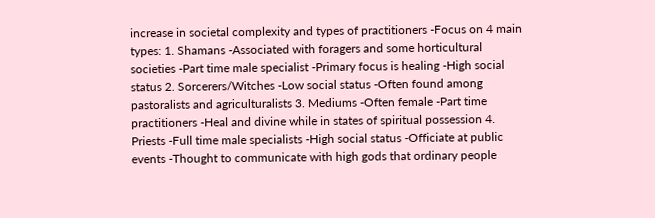increase in societal complexity and types of practitioners -Focus on 4 main types: 1. Shamans -Associated with foragers and some horticultural societies -Part time male specialist -Primary focus is healing -High social status 2. Sorcerers/Witches -Low social status -Often found among pastoralists and agriculturalists 3. Mediums -Often female -Part time practitioners -Heal and divine while in states of spiritual possession 4. Priests -Full time male specialists -High social status -Officiate at public events -Thought to communicate with high gods that ordinary people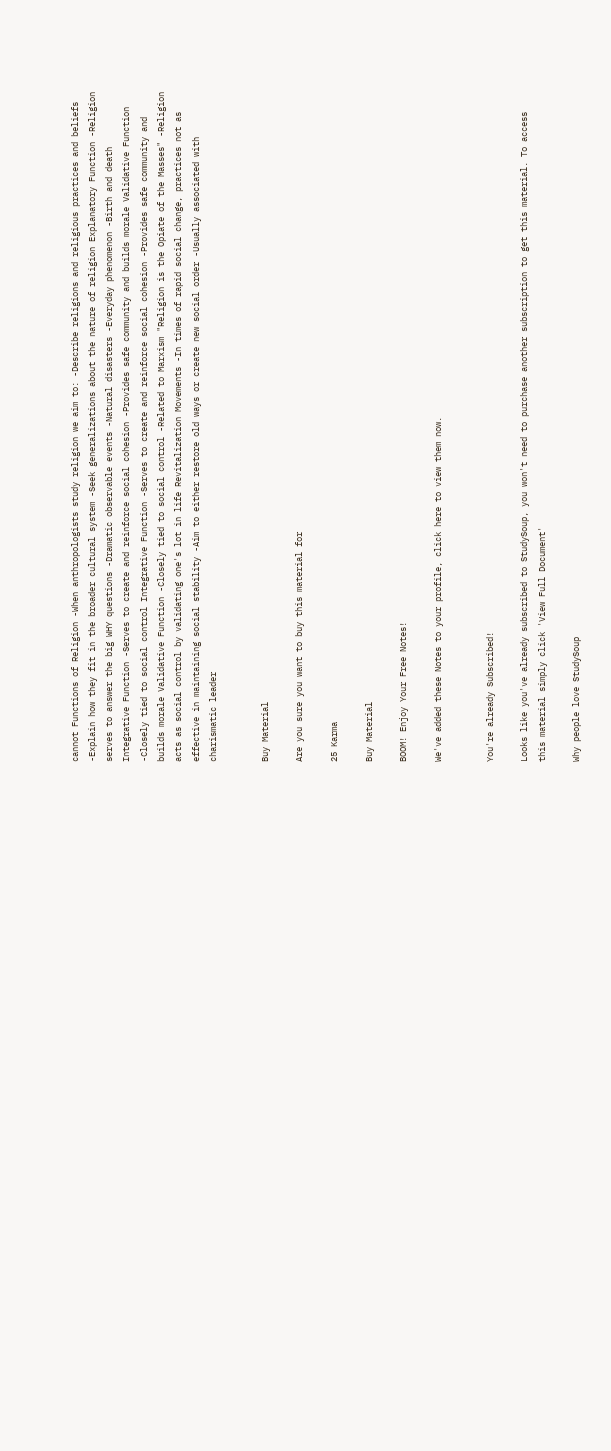cannot Functions of Religion -When anthropologists study religion we aim to: -Describe religions and religious practices and beliefs -Explain how they fit in the broader cultural system -Seek generalizations about the nature of religion Explanatory Function -Religion serves to answer the big WHY questions -Dramatic observable events -Natural disasters -Everyday phenomenon -Birth and death Integrative Function -Serves to create and reinforce social cohesion -Provides safe community and builds morale Validative Function -Closely tied to social control Integrative Function -Serves to create and reinforce social cohesion -Provides safe community and builds morale Validative Function -Closely tied to social control -Related to Marxism "Religion is the Opiate of the Masses" -Religion acts as social control by validating one's lot in life Revitalization Movements -In times of rapid social change, practices not as effective in maintaining social stability -Aim to either restore old ways or create new social order -Usually associated with charismatic leader


Buy Material

Are you sure you want to buy this material for

25 Karma

Buy Material

BOOM! Enjoy Your Free Notes!

We've added these Notes to your profile, click here to view them now.


You're already Subscribed!

Looks like you've already subscribed to StudySoup, you won't need to purchase another subscription to get this material. To access this material simply click 'View Full Document'

Why people love StudySoup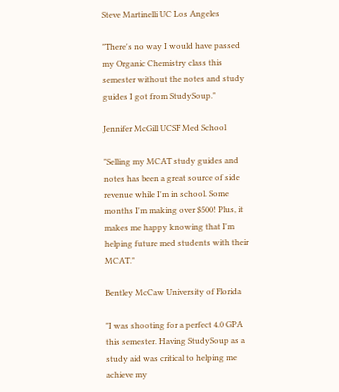Steve Martinelli UC Los Angeles

"There's no way I would have passed my Organic Chemistry class this semester without the notes and study guides I got from StudySoup."

Jennifer McGill UCSF Med School

"Selling my MCAT study guides and notes has been a great source of side revenue while I'm in school. Some months I'm making over $500! Plus, it makes me happy knowing that I'm helping future med students with their MCAT."

Bentley McCaw University of Florida

"I was shooting for a perfect 4.0 GPA this semester. Having StudySoup as a study aid was critical to helping me achieve my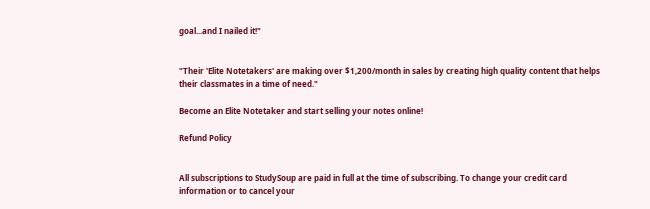goal...and I nailed it!"


"Their 'Elite Notetakers' are making over $1,200/month in sales by creating high quality content that helps their classmates in a time of need."

Become an Elite Notetaker and start selling your notes online!

Refund Policy


All subscriptions to StudySoup are paid in full at the time of subscribing. To change your credit card information or to cancel your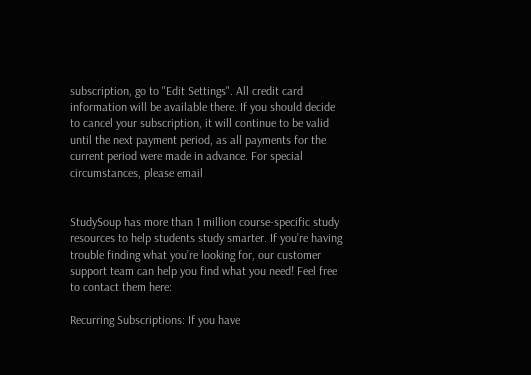subscription, go to "Edit Settings". All credit card information will be available there. If you should decide to cancel your subscription, it will continue to be valid until the next payment period, as all payments for the current period were made in advance. For special circumstances, please email


StudySoup has more than 1 million course-specific study resources to help students study smarter. If you’re having trouble finding what you’re looking for, our customer support team can help you find what you need! Feel free to contact them here:

Recurring Subscriptions: If you have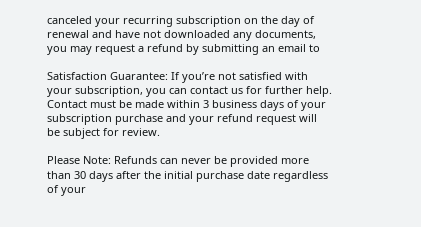canceled your recurring subscription on the day of renewal and have not downloaded any documents, you may request a refund by submitting an email to

Satisfaction Guarantee: If you’re not satisfied with your subscription, you can contact us for further help. Contact must be made within 3 business days of your subscription purchase and your refund request will be subject for review.

Please Note: Refunds can never be provided more than 30 days after the initial purchase date regardless of your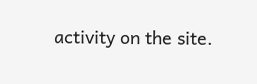activity on the site.